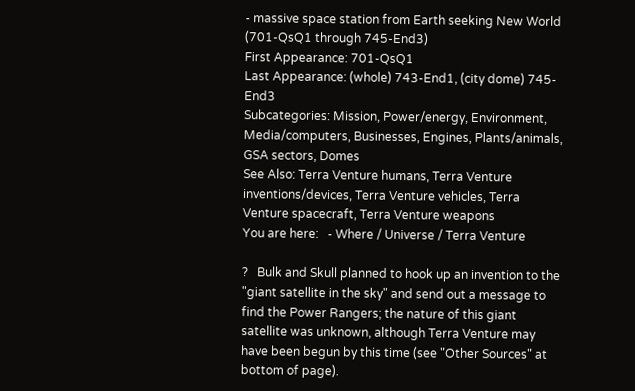- massive space station from Earth seeking New World (701-QsQ1 through 745-End3)
First Appearance: 701-QsQ1
Last Appearance: (whole) 743-End1, (city dome) 745-End3
Subcategories: Mission, Power/energy, Environment, Media/computers, Businesses, Engines, Plants/animals, GSA sectors, Domes
See Also: Terra Venture humans, Terra Venture inventions/devices, Terra Venture vehicles, Terra Venture spacecraft, Terra Venture weapons
You are here:   - Where / Universe / Terra Venture

?   Bulk and Skull planned to hook up an invention to the "giant satellite in the sky" and send out a message to find the Power Rangers; the nature of this giant satellite was unknown, although Terra Venture may have been begun by this time (see "Other Sources" at bottom of page).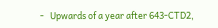-   Upwards of a year after 643-CTD2,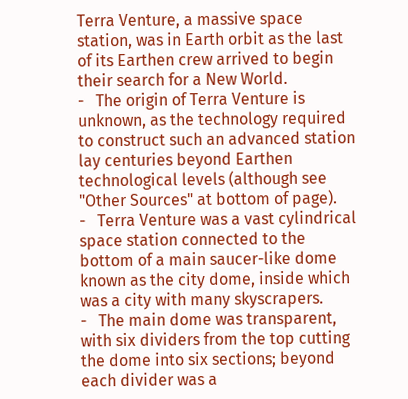Terra Venture, a massive space station, was in Earth orbit as the last of its Earthen crew arrived to begin their search for a New World.
-   The origin of Terra Venture is unknown, as the technology required to construct such an advanced station lay centuries beyond Earthen technological levels (although see "Other Sources" at bottom of page).
-   Terra Venture was a vast cylindrical space station connected to the bottom of a main saucer-like dome known as the city dome, inside which was a city with many skyscrapers.
-   The main dome was transparent, with six dividers from the top cutting the dome into six sections; beyond each divider was a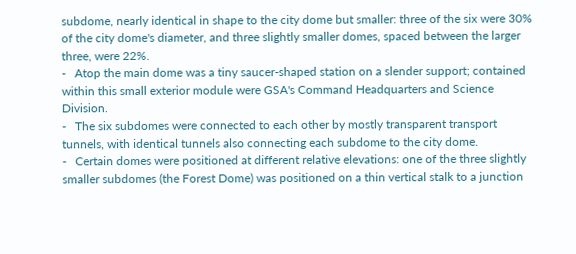subdome, nearly identical in shape to the city dome but smaller: three of the six were 30% of the city dome's diameter, and three slightly smaller domes, spaced between the larger three, were 22%.
-   Atop the main dome was a tiny saucer-shaped station on a slender support; contained within this small exterior module were GSA's Command Headquarters and Science Division.
-   The six subdomes were connected to each other by mostly transparent transport tunnels, with identical tunnels also connecting each subdome to the city dome.
-   Certain domes were positioned at different relative elevations: one of the three slightly smaller subdomes (the Forest Dome) was positioned on a thin vertical stalk to a junction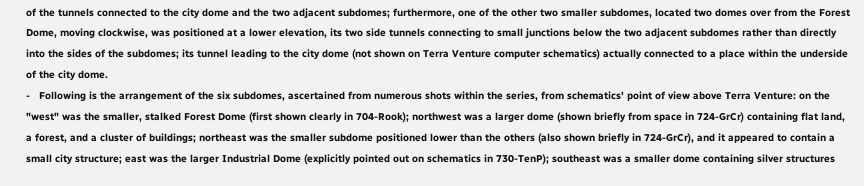of the tunnels connected to the city dome and the two adjacent subdomes; furthermore, one of the other two smaller subdomes, located two domes over from the Forest Dome, moving clockwise, was positioned at a lower elevation, its two side tunnels connecting to small junctions below the two adjacent subdomes rather than directly into the sides of the subdomes; its tunnel leading to the city dome (not shown on Terra Venture computer schematics) actually connected to a place within the underside of the city dome.
-   Following is the arrangement of the six subdomes, ascertained from numerous shots within the series, from schematics' point of view above Terra Venture: on the "west" was the smaller, stalked Forest Dome (first shown clearly in 704-Rook); northwest was a larger dome (shown briefly from space in 724-GrCr) containing flat land, a forest, and a cluster of buildings; northeast was the smaller subdome positioned lower than the others (also shown briefly in 724-GrCr), and it appeared to contain a small city structure; east was the larger Industrial Dome (explicitly pointed out on schematics in 730-TenP); southeast was a smaller dome containing silver structures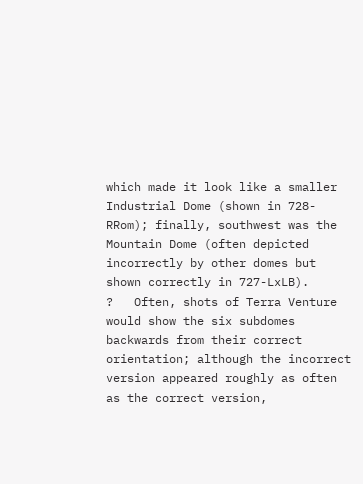which made it look like a smaller Industrial Dome (shown in 728-RRom); finally, southwest was the Mountain Dome (often depicted incorrectly by other domes but shown correctly in 727-LxLB).
?   Often, shots of Terra Venture would show the six subdomes backwards from their correct orientation; although the incorrect version appeared roughly as often as the correct version,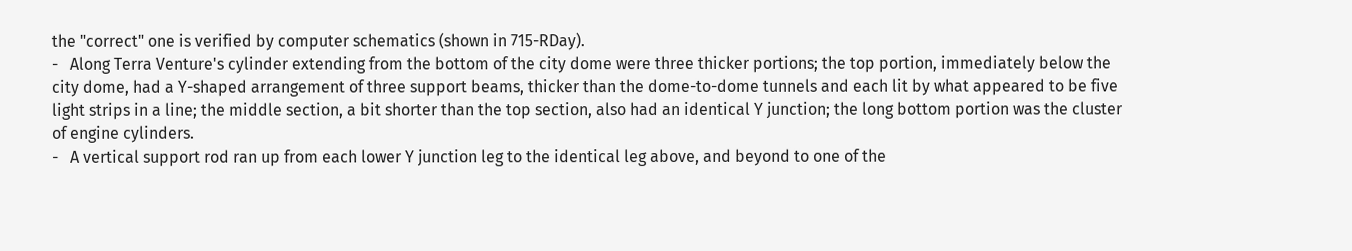the "correct" one is verified by computer schematics (shown in 715-RDay).
-   Along Terra Venture's cylinder extending from the bottom of the city dome were three thicker portions; the top portion, immediately below the city dome, had a Y-shaped arrangement of three support beams, thicker than the dome-to-dome tunnels and each lit by what appeared to be five light strips in a line; the middle section, a bit shorter than the top section, also had an identical Y junction; the long bottom portion was the cluster of engine cylinders.
-   A vertical support rod ran up from each lower Y junction leg to the identical leg above, and beyond to one of the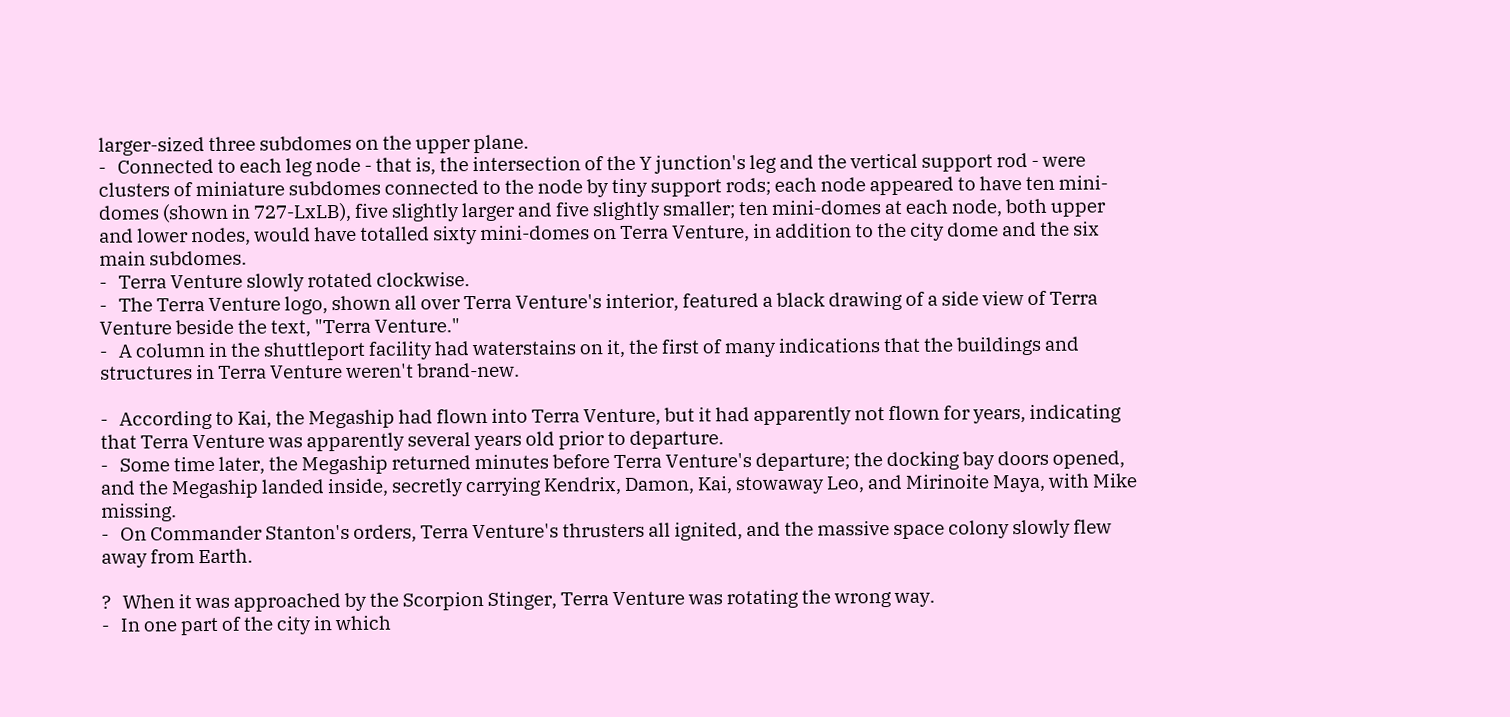larger-sized three subdomes on the upper plane.
-   Connected to each leg node - that is, the intersection of the Y junction's leg and the vertical support rod - were clusters of miniature subdomes connected to the node by tiny support rods; each node appeared to have ten mini-domes (shown in 727-LxLB), five slightly larger and five slightly smaller; ten mini-domes at each node, both upper and lower nodes, would have totalled sixty mini-domes on Terra Venture, in addition to the city dome and the six main subdomes.
-   Terra Venture slowly rotated clockwise.
-   The Terra Venture logo, shown all over Terra Venture's interior, featured a black drawing of a side view of Terra Venture beside the text, "Terra Venture."
-   A column in the shuttleport facility had waterstains on it, the first of many indications that the buildings and structures in Terra Venture weren't brand-new.

-   According to Kai, the Megaship had flown into Terra Venture, but it had apparently not flown for years, indicating that Terra Venture was apparently several years old prior to departure.
-   Some time later, the Megaship returned minutes before Terra Venture's departure; the docking bay doors opened, and the Megaship landed inside, secretly carrying Kendrix, Damon, Kai, stowaway Leo, and Mirinoite Maya, with Mike missing.
-   On Commander Stanton's orders, Terra Venture's thrusters all ignited, and the massive space colony slowly flew away from Earth.

?   When it was approached by the Scorpion Stinger, Terra Venture was rotating the wrong way.
-   In one part of the city in which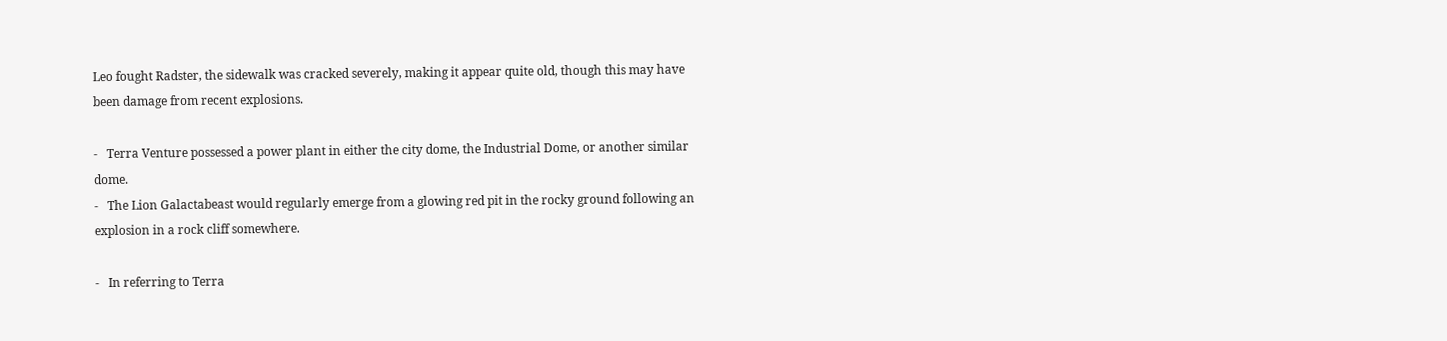Leo fought Radster, the sidewalk was cracked severely, making it appear quite old, though this may have been damage from recent explosions.

-   Terra Venture possessed a power plant in either the city dome, the Industrial Dome, or another similar dome.
-   The Lion Galactabeast would regularly emerge from a glowing red pit in the rocky ground following an explosion in a rock cliff somewhere.

-   In referring to Terra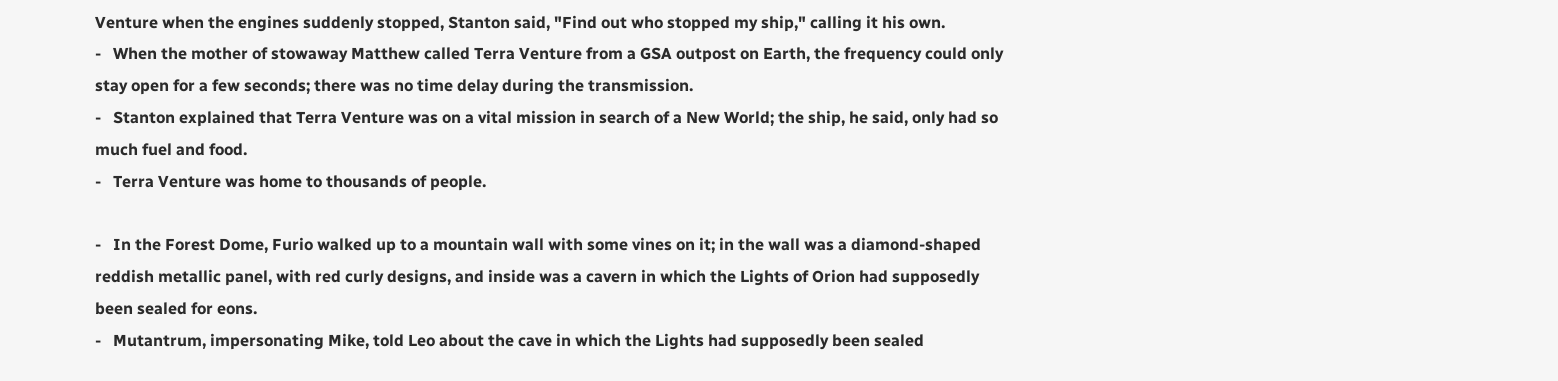Venture when the engines suddenly stopped, Stanton said, "Find out who stopped my ship," calling it his own.
-   When the mother of stowaway Matthew called Terra Venture from a GSA outpost on Earth, the frequency could only stay open for a few seconds; there was no time delay during the transmission.
-   Stanton explained that Terra Venture was on a vital mission in search of a New World; the ship, he said, only had so much fuel and food.
-   Terra Venture was home to thousands of people.

-   In the Forest Dome, Furio walked up to a mountain wall with some vines on it; in the wall was a diamond-shaped reddish metallic panel, with red curly designs, and inside was a cavern in which the Lights of Orion had supposedly been sealed for eons.
-   Mutantrum, impersonating Mike, told Leo about the cave in which the Lights had supposedly been sealed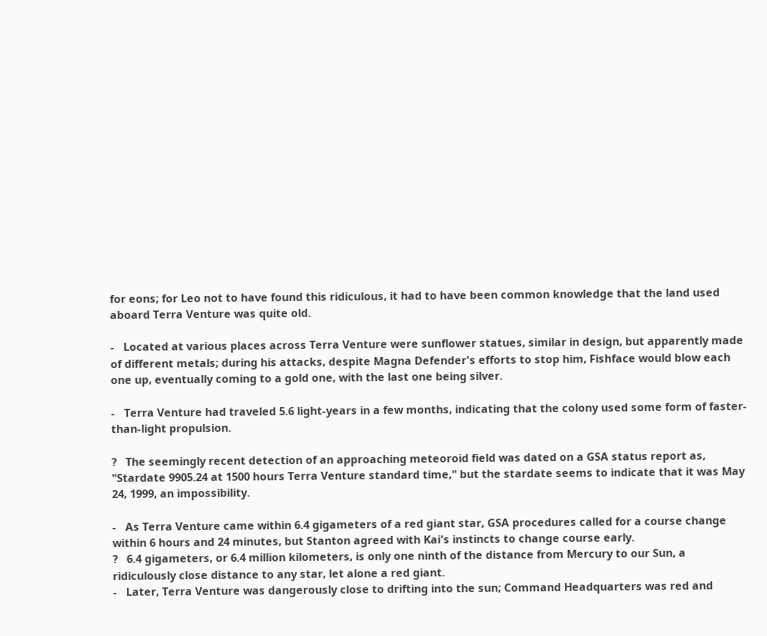for eons; for Leo not to have found this ridiculous, it had to have been common knowledge that the land used aboard Terra Venture was quite old.

-   Located at various places across Terra Venture were sunflower statues, similar in design, but apparently made of different metals; during his attacks, despite Magna Defender's efforts to stop him, Fishface would blow each one up, eventually coming to a gold one, with the last one being silver.

-   Terra Venture had traveled 5.6 light-years in a few months, indicating that the colony used some form of faster-than-light propulsion.

?   The seemingly recent detection of an approaching meteoroid field was dated on a GSA status report as, "Stardate 9905.24 at 1500 hours Terra Venture standard time," but the stardate seems to indicate that it was May 24, 1999, an impossibility.

-   As Terra Venture came within 6.4 gigameters of a red giant star, GSA procedures called for a course change within 6 hours and 24 minutes, but Stanton agreed with Kai's instincts to change course early.
?   6.4 gigameters, or 6.4 million kilometers, is only one ninth of the distance from Mercury to our Sun, a ridiculously close distance to any star, let alone a red giant.
-   Later, Terra Venture was dangerously close to drifting into the sun; Command Headquarters was red and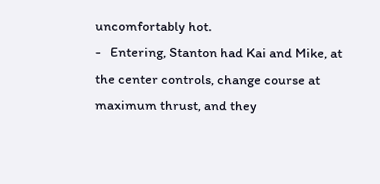uncomfortably hot.
-   Entering, Stanton had Kai and Mike, at the center controls, change course at maximum thrust, and they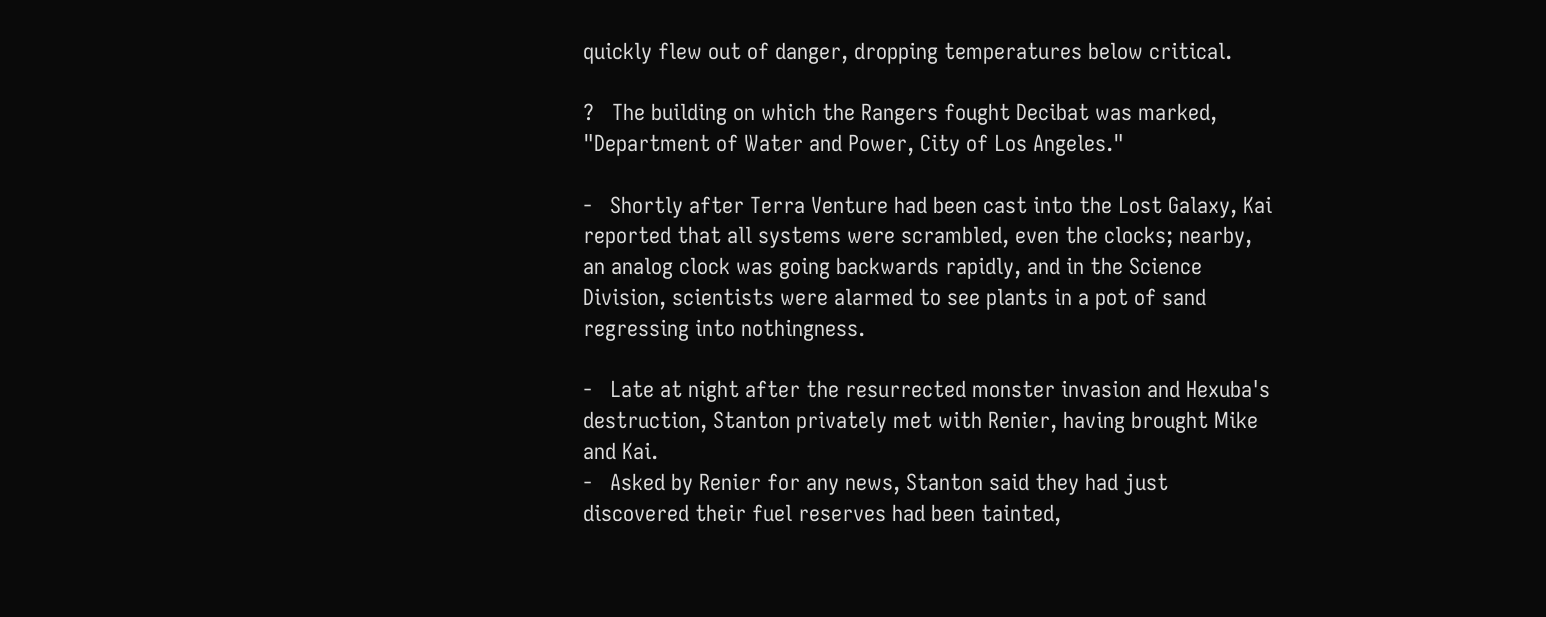quickly flew out of danger, dropping temperatures below critical.

?   The building on which the Rangers fought Decibat was marked, "Department of Water and Power, City of Los Angeles."

-   Shortly after Terra Venture had been cast into the Lost Galaxy, Kai reported that all systems were scrambled, even the clocks; nearby, an analog clock was going backwards rapidly, and in the Science Division, scientists were alarmed to see plants in a pot of sand regressing into nothingness.

-   Late at night after the resurrected monster invasion and Hexuba's destruction, Stanton privately met with Renier, having brought Mike and Kai.
-   Asked by Renier for any news, Stanton said they had just discovered their fuel reserves had been tainted,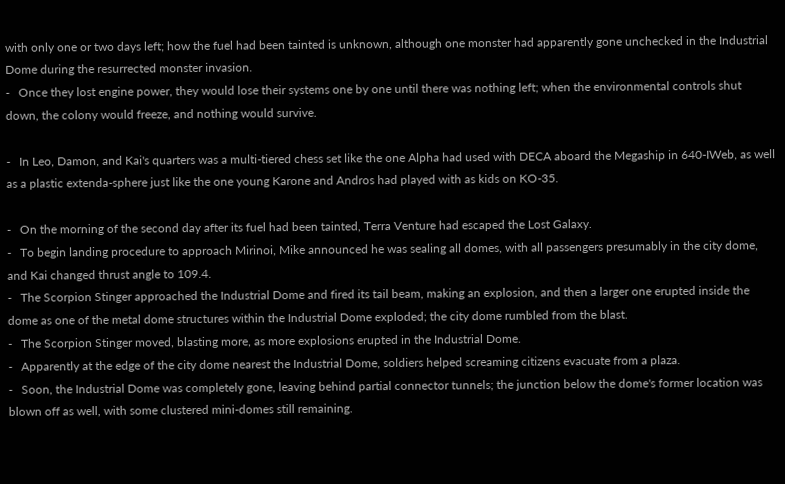with only one or two days left; how the fuel had been tainted is unknown, although one monster had apparently gone unchecked in the Industrial Dome during the resurrected monster invasion.
-   Once they lost engine power, they would lose their systems one by one until there was nothing left; when the environmental controls shut down, the colony would freeze, and nothing would survive.

-   In Leo, Damon, and Kai's quarters was a multi-tiered chess set like the one Alpha had used with DECA aboard the Megaship in 640-IWeb, as well as a plastic extenda-sphere just like the one young Karone and Andros had played with as kids on KO-35.

-   On the morning of the second day after its fuel had been tainted, Terra Venture had escaped the Lost Galaxy.
-   To begin landing procedure to approach Mirinoi, Mike announced he was sealing all domes, with all passengers presumably in the city dome, and Kai changed thrust angle to 109.4.
-   The Scorpion Stinger approached the Industrial Dome and fired its tail beam, making an explosion, and then a larger one erupted inside the dome as one of the metal dome structures within the Industrial Dome exploded; the city dome rumbled from the blast.
-   The Scorpion Stinger moved, blasting more, as more explosions erupted in the Industrial Dome.
-   Apparently at the edge of the city dome nearest the Industrial Dome, soldiers helped screaming citizens evacuate from a plaza.
-   Soon, the Industrial Dome was completely gone, leaving behind partial connector tunnels; the junction below the dome's former location was blown off as well, with some clustered mini-domes still remaining.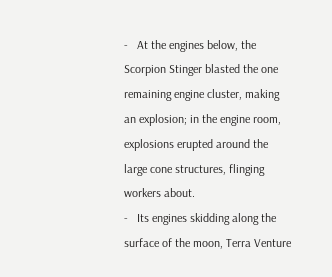-   At the engines below, the Scorpion Stinger blasted the one remaining engine cluster, making an explosion; in the engine room, explosions erupted around the large cone structures, flinging workers about.
-   Its engines skidding along the surface of the moon, Terra Venture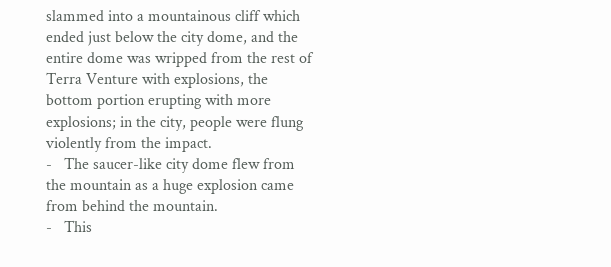slammed into a mountainous cliff which ended just below the city dome, and the entire dome was wripped from the rest of Terra Venture with explosions, the bottom portion erupting with more explosions; in the city, people were flung violently from the impact.
-   The saucer-like city dome flew from the mountain as a huge explosion came from behind the mountain.
-   This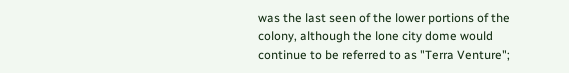was the last seen of the lower portions of the colony, although the lone city dome would continue to be referred to as "Terra Venture";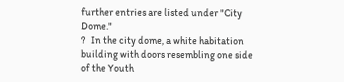further entries are listed under "City Dome."
?   In the city dome, a white habitation building with doors resembling one side of the Youth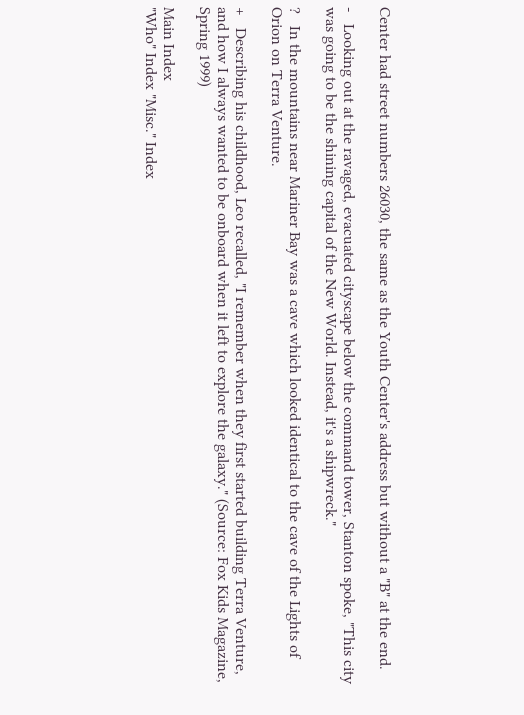Center had street numbers 26030, the same as the Youth Center's address but without a "B" at the end.

-   Looking out at the ravaged, evacuated cityscape below the command tower, Stanton spoke, "This city was going to be the shining capital of the New World. Instead, it's a shipwreck."

?   In the mountains near Mariner Bay was a cave which looked identical to the cave of the Lights of Orion on Terra Venture.

+   Describing his childhood, Leo recalled, "I remember when they first started building Terra Venture, and how I always wanted to be onboard when it left to explore the galaxy." (Source: Fox Kids Magazine, Spring 1999)

Main Index
"Who" Index "Misc." Index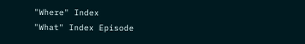"Where" Index
"What" Index Episode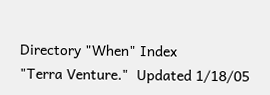Directory "When" Index
"Terra Venture."  Updated 1/18/05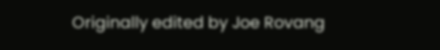Originally edited by Joe Rovang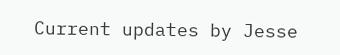Current updates by Jesse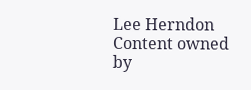Lee Herndon
Content owned by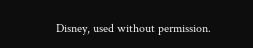Disney, used without permission.